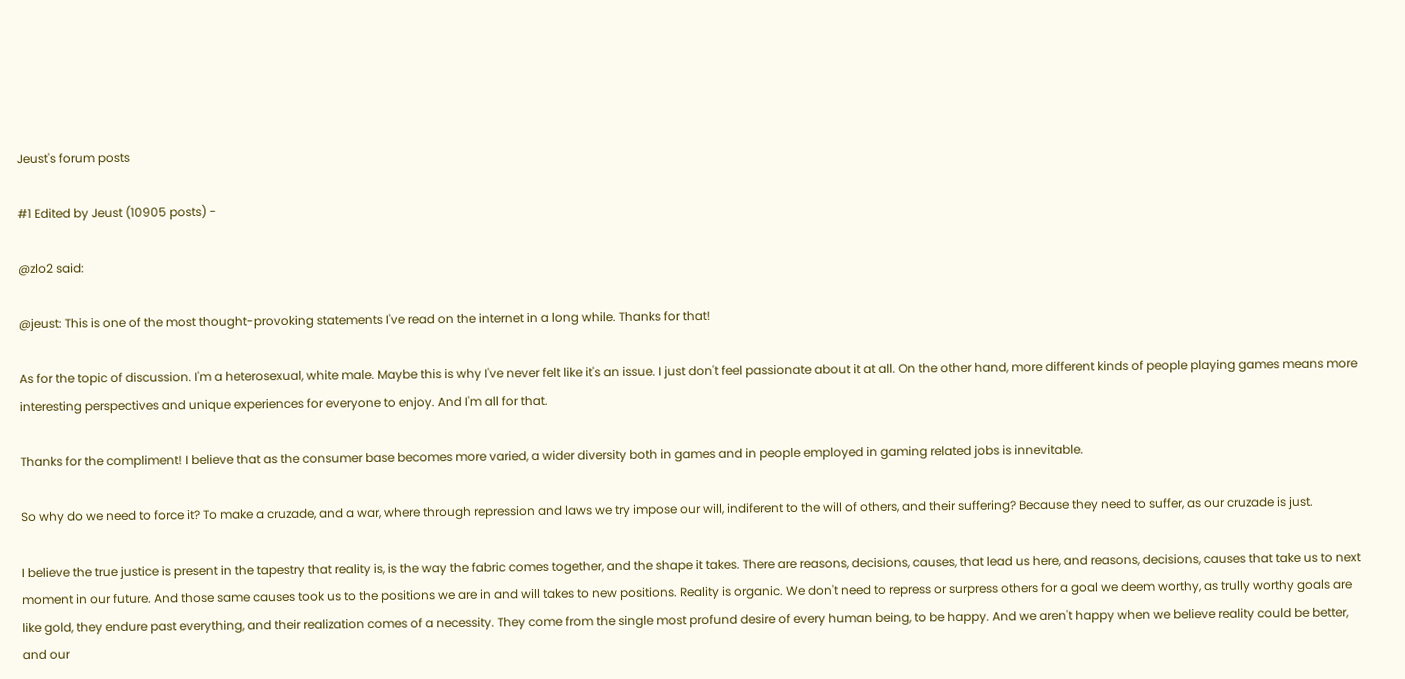Jeust's forum posts

#1 Edited by Jeust (10905 posts) -

@zlo2 said:

@jeust: This is one of the most thought-provoking statements I've read on the internet in a long while. Thanks for that!

As for the topic of discussion. I'm a heterosexual, white male. Maybe this is why I've never felt like it's an issue. I just don't feel passionate about it at all. On the other hand, more different kinds of people playing games means more interesting perspectives and unique experiences for everyone to enjoy. And I'm all for that.

Thanks for the compliment! I believe that as the consumer base becomes more varied, a wider diversity both in games and in people employed in gaming related jobs is innevitable.

So why do we need to force it? To make a cruzade, and a war, where through repression and laws we try impose our will, indiferent to the will of others, and their suffering? Because they need to suffer, as our cruzade is just.

I believe the true justice is present in the tapestry that reality is, is the way the fabric comes together, and the shape it takes. There are reasons, decisions, causes, that lead us here, and reasons, decisions, causes that take us to next moment in our future. And those same causes took us to the positions we are in and will takes to new positions. Reality is organic. We don't need to repress or surpress others for a goal we deem worthy, as trully worthy goals are like gold, they endure past everything, and their realization comes of a necessity. They come from the single most profund desire of every human being, to be happy. And we aren't happy when we believe reality could be better, and our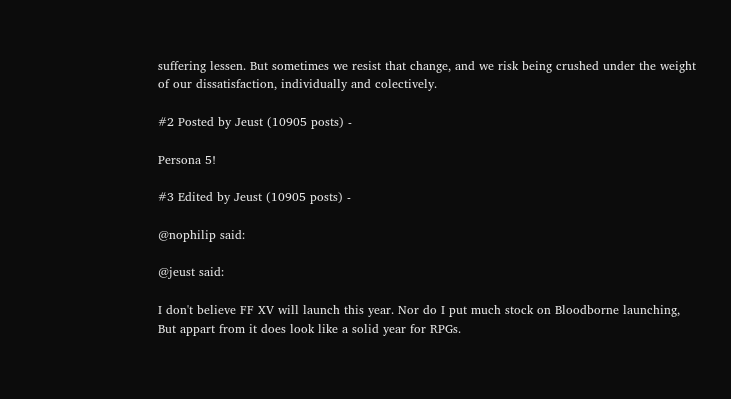suffering lessen. But sometimes we resist that change, and we risk being crushed under the weight of our dissatisfaction, individually and colectively.

#2 Posted by Jeust (10905 posts) -

Persona 5!

#3 Edited by Jeust (10905 posts) -

@nophilip said:

@jeust said:

I don't believe FF XV will launch this year. Nor do I put much stock on Bloodborne launching, But appart from it does look like a solid year for RPGs.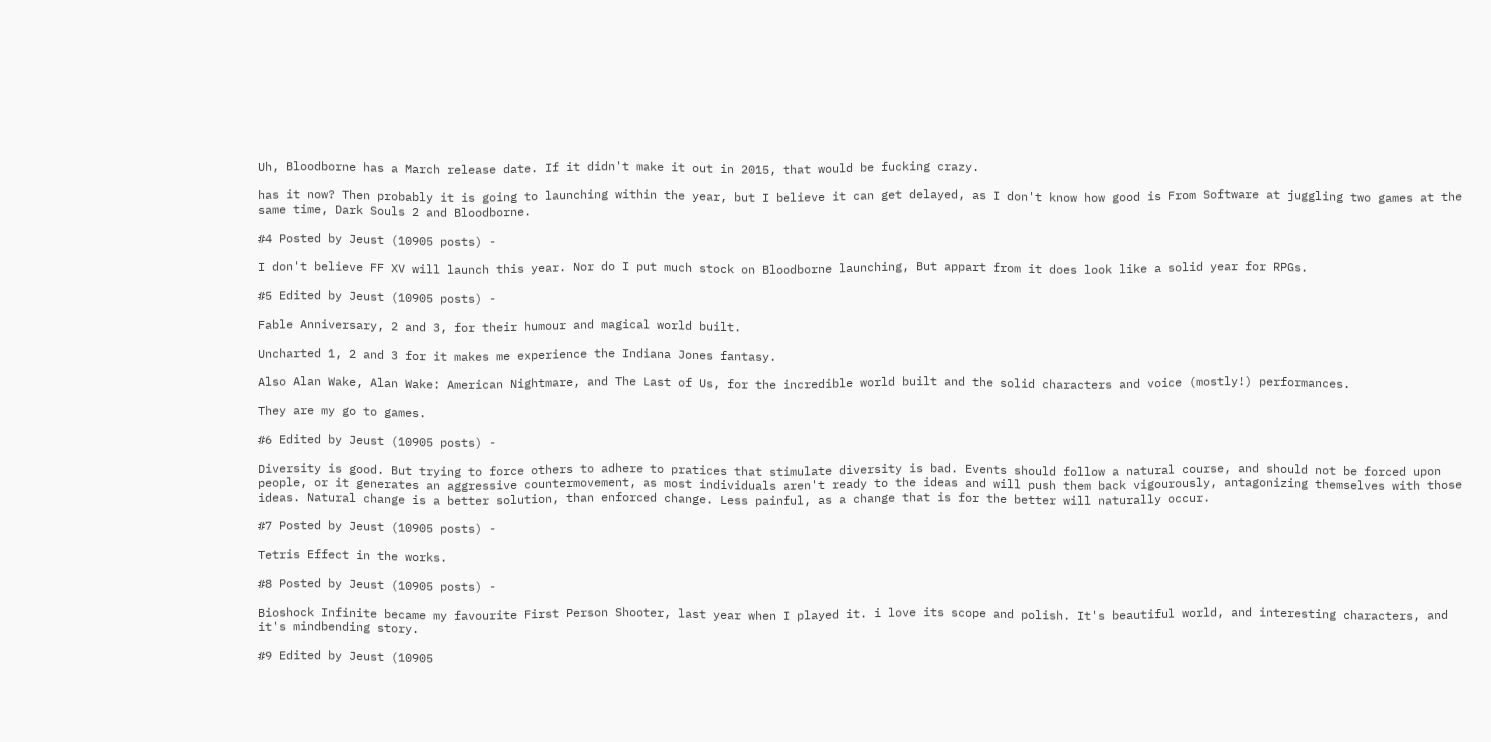Uh, Bloodborne has a March release date. If it didn't make it out in 2015, that would be fucking crazy.

has it now? Then probably it is going to launching within the year, but I believe it can get delayed, as I don't know how good is From Software at juggling two games at the same time, Dark Souls 2 and Bloodborne.

#4 Posted by Jeust (10905 posts) -

I don't believe FF XV will launch this year. Nor do I put much stock on Bloodborne launching, But appart from it does look like a solid year for RPGs.

#5 Edited by Jeust (10905 posts) -

Fable Anniversary, 2 and 3, for their humour and magical world built.

Uncharted 1, 2 and 3 for it makes me experience the Indiana Jones fantasy.

Also Alan Wake, Alan Wake: American Nightmare, and The Last of Us, for the incredible world built and the solid characters and voice (mostly!) performances.

They are my go to games.

#6 Edited by Jeust (10905 posts) -

Diversity is good. But trying to force others to adhere to pratices that stimulate diversity is bad. Events should follow a natural course, and should not be forced upon people, or it generates an aggressive countermovement, as most individuals aren't ready to the ideas and will push them back vigourously, antagonizing themselves with those ideas. Natural change is a better solution, than enforced change. Less painful, as a change that is for the better will naturally occur.

#7 Posted by Jeust (10905 posts) -

Tetris Effect in the works.

#8 Posted by Jeust (10905 posts) -

Bioshock Infinite became my favourite First Person Shooter, last year when I played it. i love its scope and polish. It's beautiful world, and interesting characters, and it's mindbending story.

#9 Edited by Jeust (10905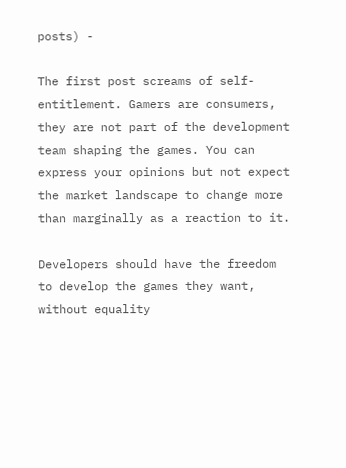posts) -

The first post screams of self-entitlement. Gamers are consumers, they are not part of the development team shaping the games. You can express your opinions but not expect the market landscape to change more than marginally as a reaction to it.

Developers should have the freedom to develop the games they want, without equality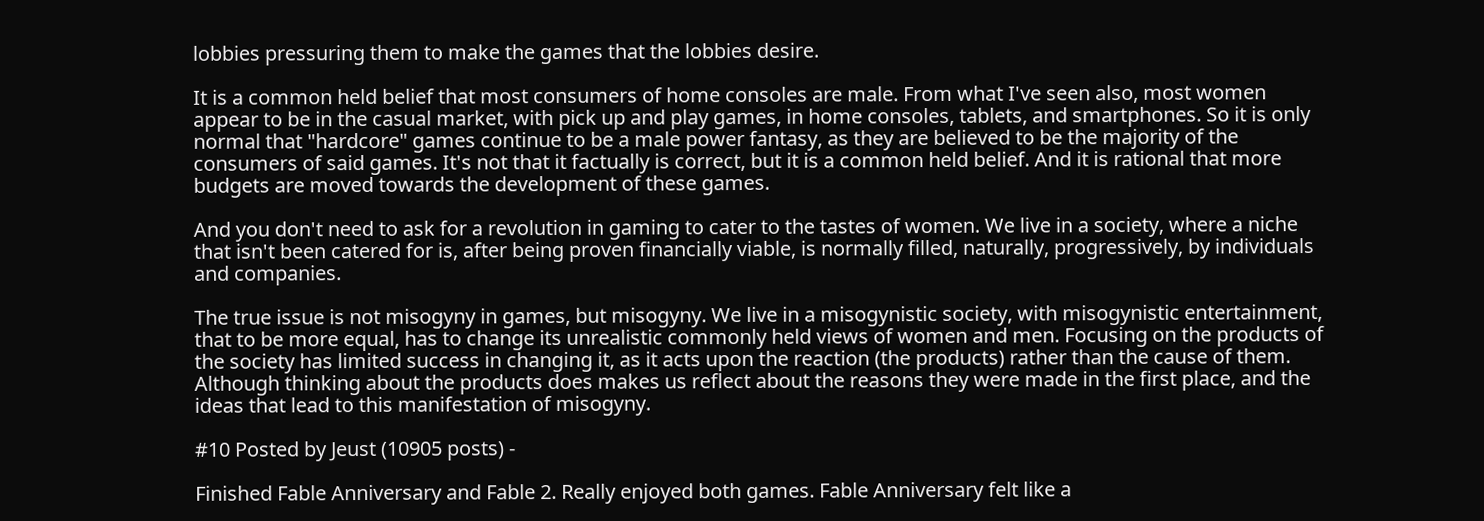lobbies pressuring them to make the games that the lobbies desire.

It is a common held belief that most consumers of home consoles are male. From what I've seen also, most women appear to be in the casual market, with pick up and play games, in home consoles, tablets, and smartphones. So it is only normal that "hardcore" games continue to be a male power fantasy, as they are believed to be the majority of the consumers of said games. It's not that it factually is correct, but it is a common held belief. And it is rational that more budgets are moved towards the development of these games.

And you don't need to ask for a revolution in gaming to cater to the tastes of women. We live in a society, where a niche that isn't been catered for is, after being proven financially viable, is normally filled, naturally, progressively, by individuals and companies.

The true issue is not misogyny in games, but misogyny. We live in a misogynistic society, with misogynistic entertainment, that to be more equal, has to change its unrealistic commonly held views of women and men. Focusing on the products of the society has limited success in changing it, as it acts upon the reaction (the products) rather than the cause of them. Although thinking about the products does makes us reflect about the reasons they were made in the first place, and the ideas that lead to this manifestation of misogyny.

#10 Posted by Jeust (10905 posts) -

Finished Fable Anniversary and Fable 2. Really enjoyed both games. Fable Anniversary felt like a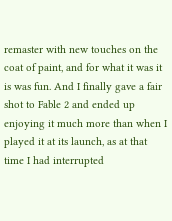remaster with new touches on the coat of paint, and for what it was it is was fun. And I finally gave a fair shot to Fable 2 and ended up enjoying it much more than when I played it at its launch, as at that time I had interrupted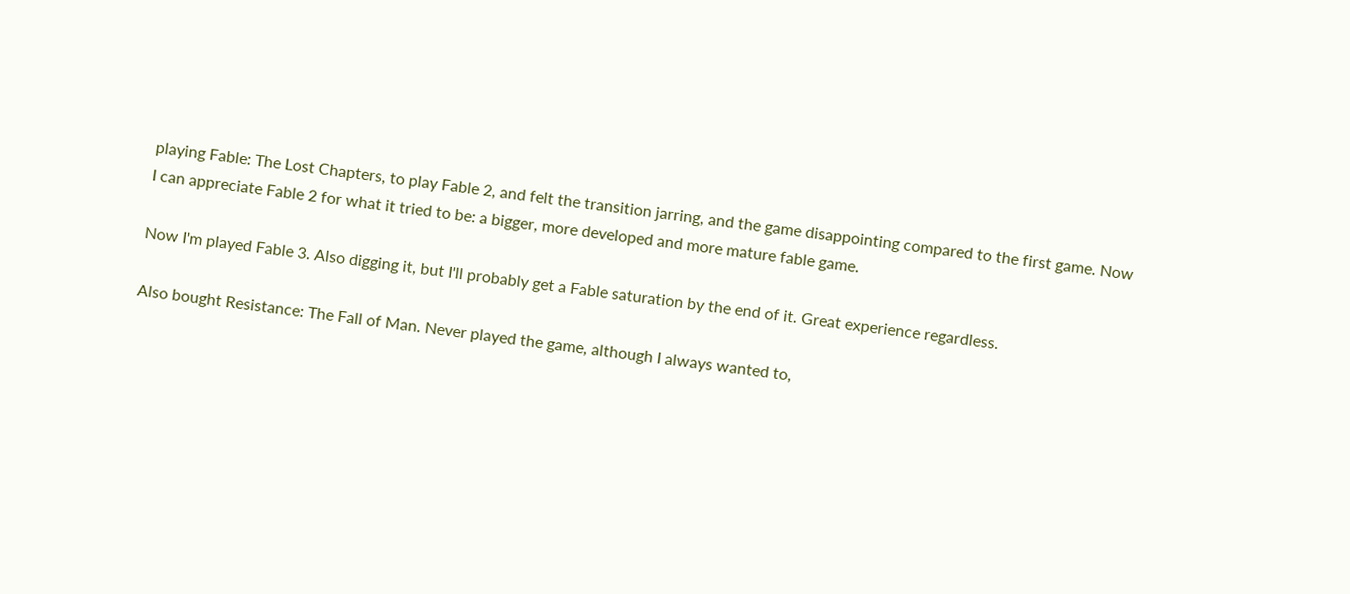playing Fable: The Lost Chapters, to play Fable 2, and felt the transition jarring, and the game disappointing compared to the first game. Now I can appreciate Fable 2 for what it tried to be: a bigger, more developed and more mature fable game.

Now I'm played Fable 3. Also digging it, but I'll probably get a Fable saturation by the end of it. Great experience regardless.

Also bought Resistance: The Fall of Man. Never played the game, although I always wanted to,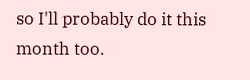so I'll probably do it this month too.